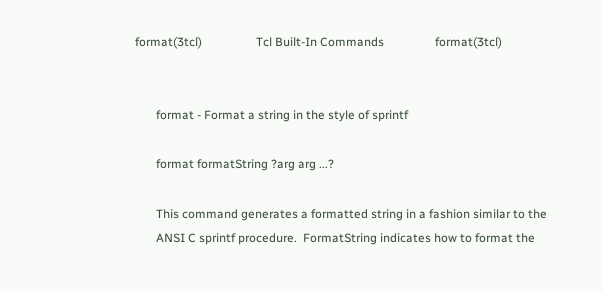format(3tcl)                  Tcl Built-In Commands                 format(3tcl)


       format - Format a string in the style of sprintf

       format formatString ?arg arg ...?

       This command generates a formatted string in a fashion similar to the
       ANSI C sprintf procedure.  FormatString indicates how to format the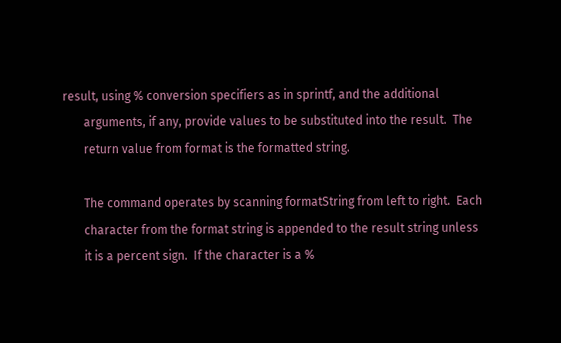result, using % conversion specifiers as in sprintf, and the additional
       arguments, if any, provide values to be substituted into the result.  The
       return value from format is the formatted string.

       The command operates by scanning formatString from left to right.  Each
       character from the format string is appended to the result string unless
       it is a percent sign.  If the character is a %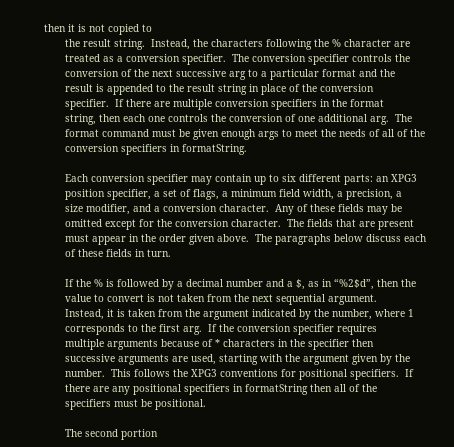then it is not copied to
       the result string.  Instead, the characters following the % character are
       treated as a conversion specifier.  The conversion specifier controls the
       conversion of the next successive arg to a particular format and the
       result is appended to the result string in place of the conversion
       specifier.  If there are multiple conversion specifiers in the format
       string, then each one controls the conversion of one additional arg.  The
       format command must be given enough args to meet the needs of all of the
       conversion specifiers in formatString.

       Each conversion specifier may contain up to six different parts: an XPG3
       position specifier, a set of flags, a minimum field width, a precision, a
       size modifier, and a conversion character.  Any of these fields may be
       omitted except for the conversion character.  The fields that are present
       must appear in the order given above.  The paragraphs below discuss each
       of these fields in turn.

       If the % is followed by a decimal number and a $, as in “%2$d”, then the
       value to convert is not taken from the next sequential argument.
       Instead, it is taken from the argument indicated by the number, where 1
       corresponds to the first arg.  If the conversion specifier requires
       multiple arguments because of * characters in the specifier then
       successive arguments are used, starting with the argument given by the
       number.  This follows the XPG3 conventions for positional specifiers.  If
       there are any positional specifiers in formatString then all of the
       specifiers must be positional.

       The second portion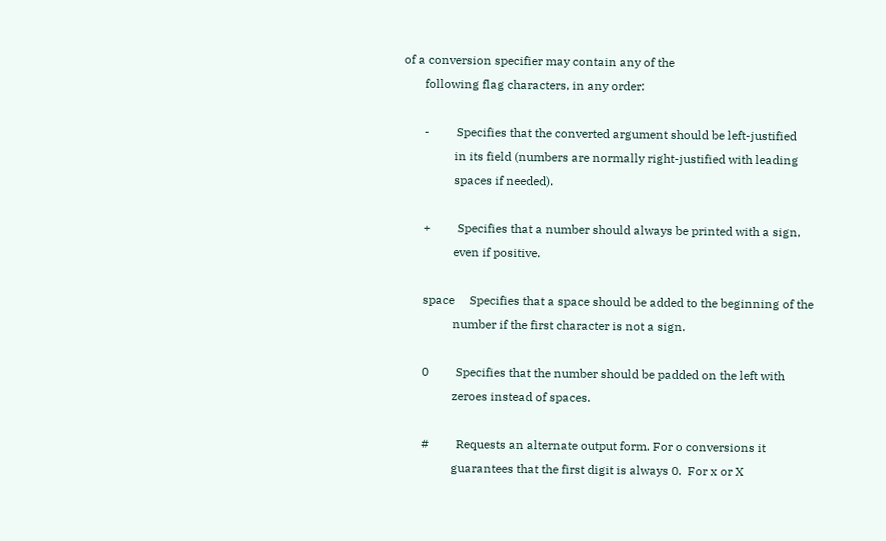of a conversion specifier may contain any of the
       following flag characters, in any order:

       -         Specifies that the converted argument should be left-justified
                 in its field (numbers are normally right-justified with leading
                 spaces if needed).

       +         Specifies that a number should always be printed with a sign,
                 even if positive.

       space     Specifies that a space should be added to the beginning of the
                 number if the first character is not a sign.

       0         Specifies that the number should be padded on the left with
                 zeroes instead of spaces.

       #         Requests an alternate output form. For o conversions it
                 guarantees that the first digit is always 0.  For x or X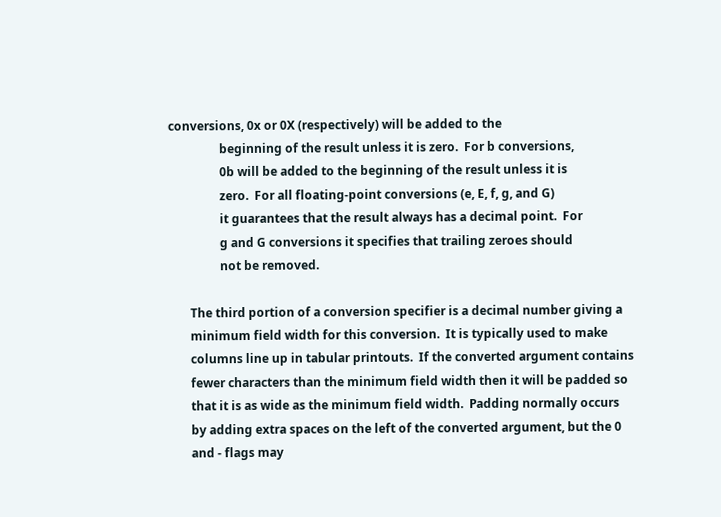conversions, 0x or 0X (respectively) will be added to the
                 beginning of the result unless it is zero.  For b conversions,
                 0b will be added to the beginning of the result unless it is
                 zero.  For all floating-point conversions (e, E, f, g, and G)
                 it guarantees that the result always has a decimal point.  For
                 g and G conversions it specifies that trailing zeroes should
                 not be removed.

       The third portion of a conversion specifier is a decimal number giving a
       minimum field width for this conversion.  It is typically used to make
       columns line up in tabular printouts.  If the converted argument contains
       fewer characters than the minimum field width then it will be padded so
       that it is as wide as the minimum field width.  Padding normally occurs
       by adding extra spaces on the left of the converted argument, but the 0
       and - flags may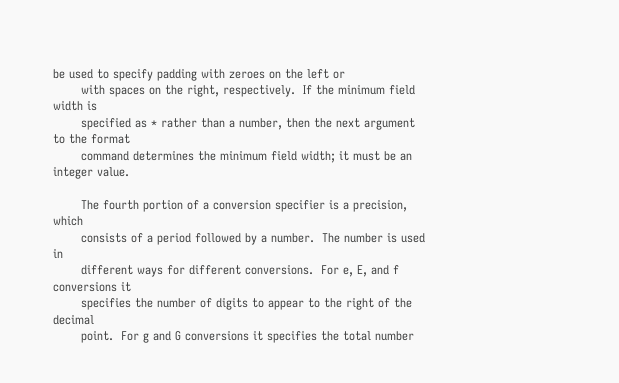be used to specify padding with zeroes on the left or
       with spaces on the right, respectively.  If the minimum field width is
       specified as * rather than a number, then the next argument to the format
       command determines the minimum field width; it must be an integer value.

       The fourth portion of a conversion specifier is a precision, which
       consists of a period followed by a number.  The number is used in
       different ways for different conversions.  For e, E, and f conversions it
       specifies the number of digits to appear to the right of the decimal
       point.  For g and G conversions it specifies the total number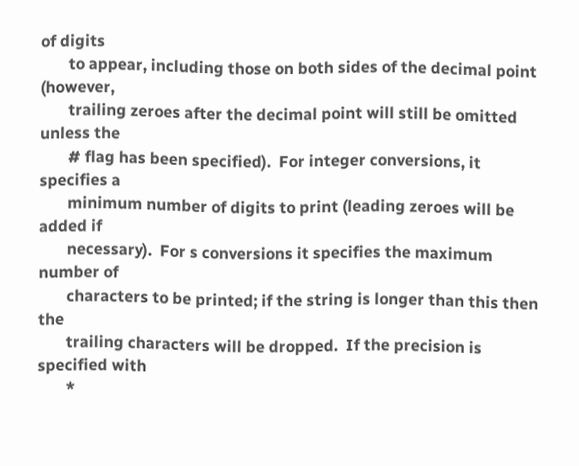of digits
       to appear, including those on both sides of the decimal point (however,
       trailing zeroes after the decimal point will still be omitted unless the
       # flag has been specified).  For integer conversions, it specifies a
       minimum number of digits to print (leading zeroes will be added if
       necessary).  For s conversions it specifies the maximum number of
       characters to be printed; if the string is longer than this then the
       trailing characters will be dropped.  If the precision is specified with
       *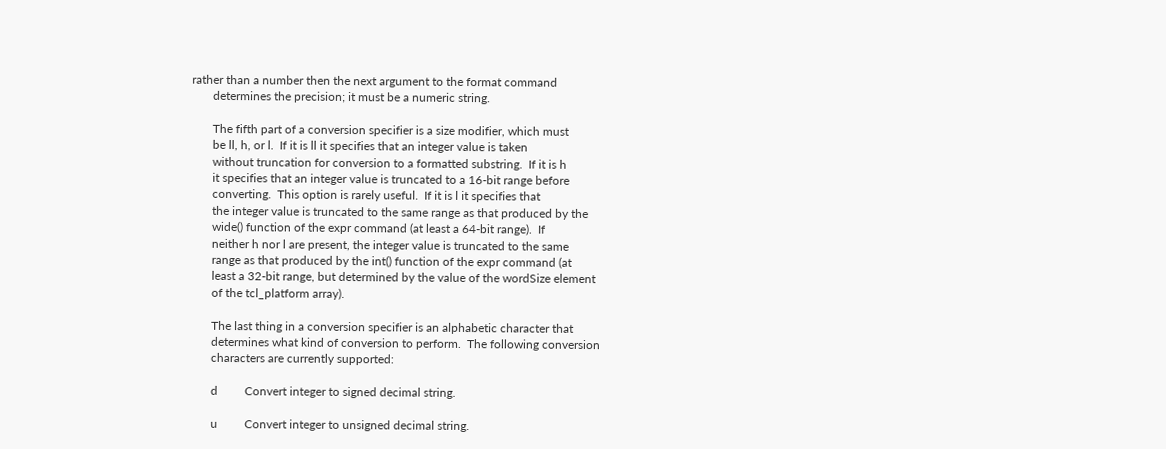rather than a number then the next argument to the format command
       determines the precision; it must be a numeric string.

       The fifth part of a conversion specifier is a size modifier, which must
       be ll, h, or l.  If it is ll it specifies that an integer value is taken
       without truncation for conversion to a formatted substring.  If it is h
       it specifies that an integer value is truncated to a 16-bit range before
       converting.  This option is rarely useful.  If it is l it specifies that
       the integer value is truncated to the same range as that produced by the
       wide() function of the expr command (at least a 64-bit range).  If
       neither h nor l are present, the integer value is truncated to the same
       range as that produced by the int() function of the expr command (at
       least a 32-bit range, but determined by the value of the wordSize element
       of the tcl_platform array).

       The last thing in a conversion specifier is an alphabetic character that
       determines what kind of conversion to perform.  The following conversion
       characters are currently supported:

       d         Convert integer to signed decimal string.

       u         Convert integer to unsigned decimal string.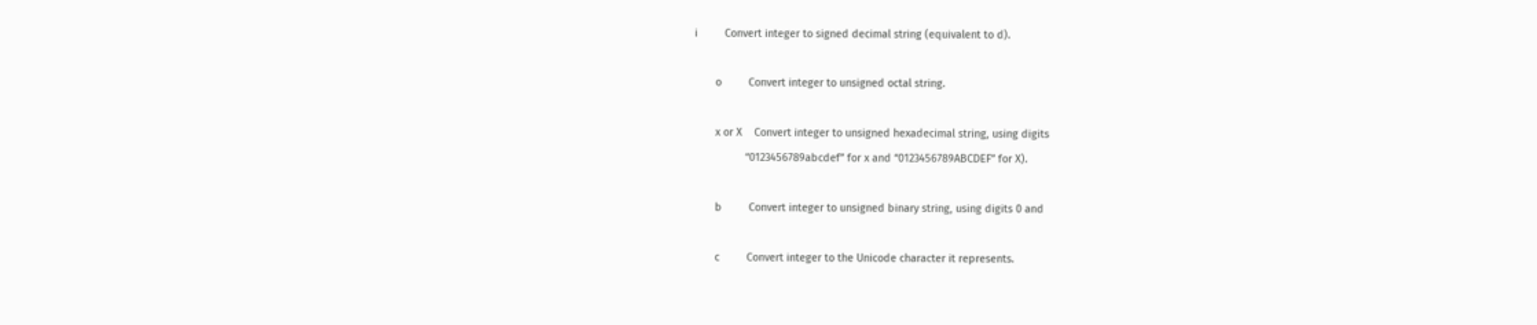i         Convert integer to signed decimal string (equivalent to d).

       o         Convert integer to unsigned octal string.

       x or X    Convert integer to unsigned hexadecimal string, using digits
                 “0123456789abcdef” for x and “0123456789ABCDEF” for X).

       b         Convert integer to unsigned binary string, using digits 0 and

       c         Convert integer to the Unicode character it represents.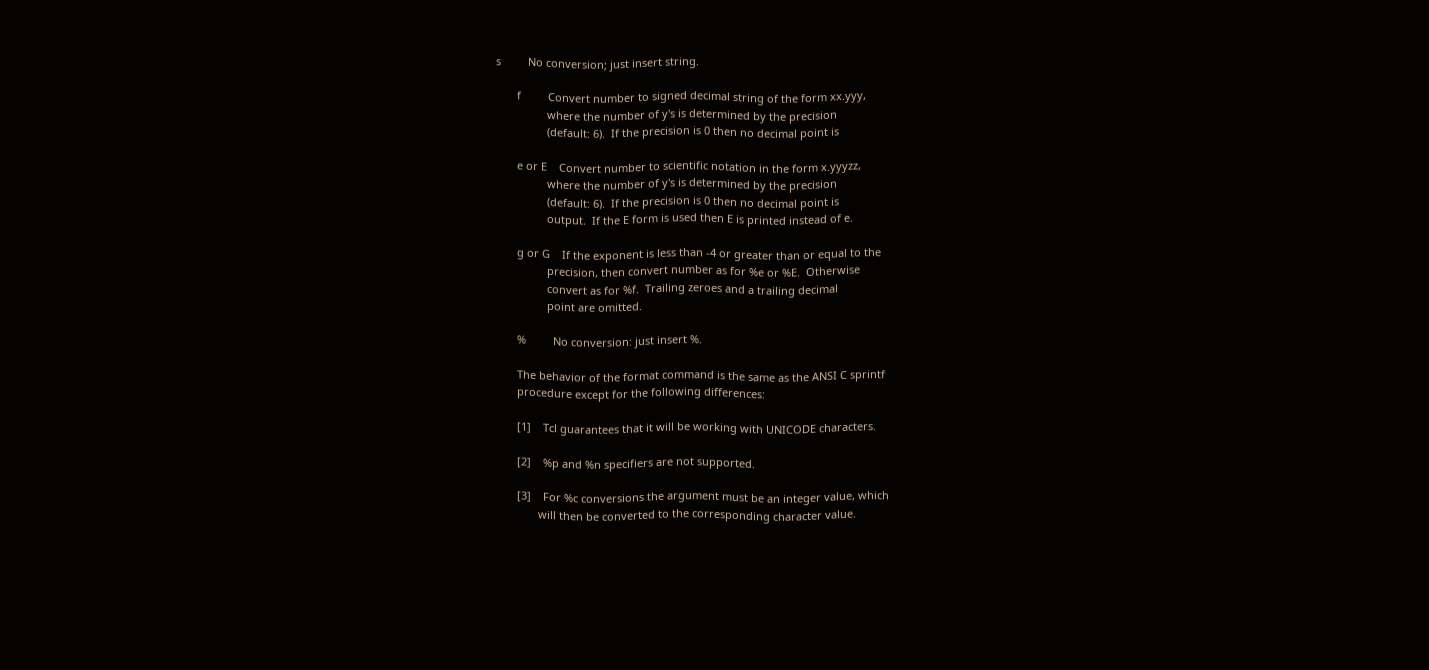s         No conversion; just insert string.

       f         Convert number to signed decimal string of the form xx.yyy,
                 where the number of y's is determined by the precision
                 (default: 6).  If the precision is 0 then no decimal point is

       e or E    Convert number to scientific notation in the form x.yyyzz,
                 where the number of y's is determined by the precision
                 (default: 6).  If the precision is 0 then no decimal point is
                 output.  If the E form is used then E is printed instead of e.

       g or G    If the exponent is less than -4 or greater than or equal to the
                 precision, then convert number as for %e or %E.  Otherwise
                 convert as for %f.  Trailing zeroes and a trailing decimal
                 point are omitted.

       %         No conversion: just insert %.

       The behavior of the format command is the same as the ANSI C sprintf
       procedure except for the following differences:

       [1]    Tcl guarantees that it will be working with UNICODE characters.

       [2]    %p and %n specifiers are not supported.

       [3]    For %c conversions the argument must be an integer value, which
              will then be converted to the corresponding character value.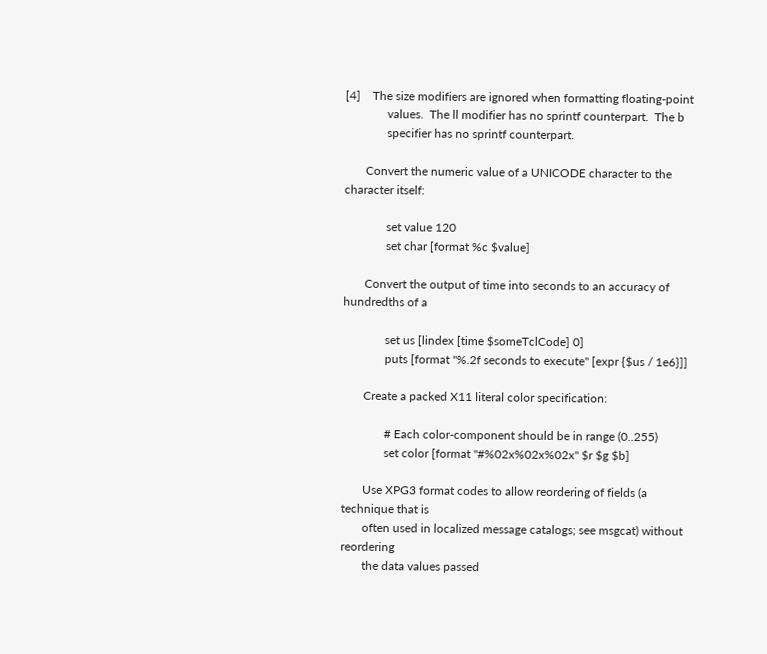[4]    The size modifiers are ignored when formatting floating-point
              values.  The ll modifier has no sprintf counterpart.  The b
              specifier has no sprintf counterpart.

       Convert the numeric value of a UNICODE character to the character itself:

              set value 120
              set char [format %c $value]

       Convert the output of time into seconds to an accuracy of hundredths of a

              set us [lindex [time $someTclCode] 0]
              puts [format "%.2f seconds to execute" [expr {$us / 1e6}]]

       Create a packed X11 literal color specification:

              # Each color-component should be in range (0..255)
              set color [format "#%02x%02x%02x" $r $g $b]

       Use XPG3 format codes to allow reordering of fields (a technique that is
       often used in localized message catalogs; see msgcat) without reordering
       the data values passed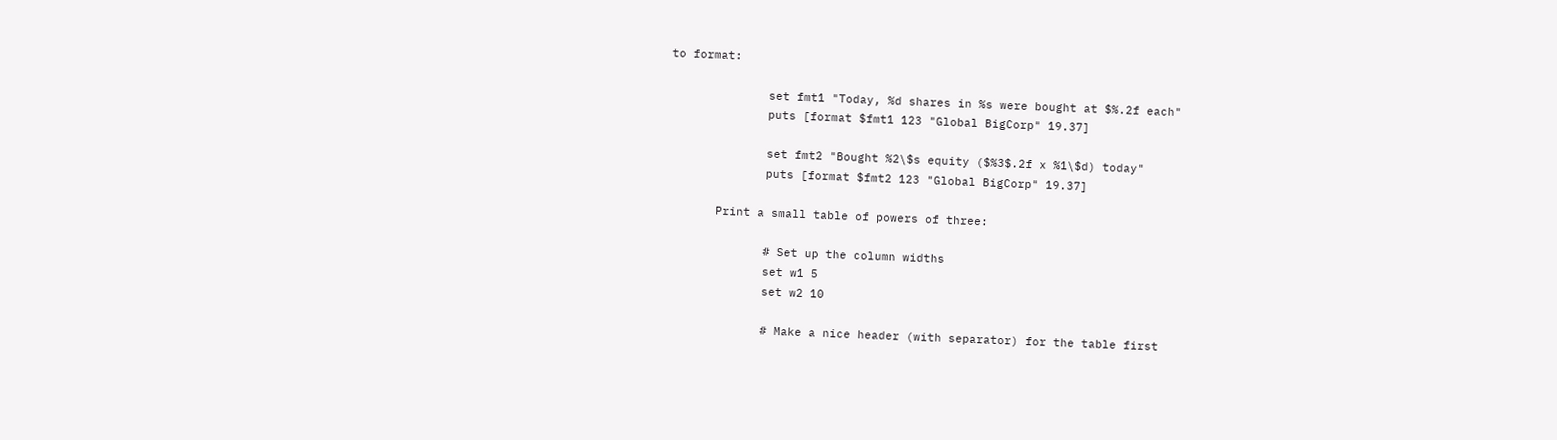to format:

              set fmt1 "Today, %d shares in %s were bought at $%.2f each"
              puts [format $fmt1 123 "Global BigCorp" 19.37]

              set fmt2 "Bought %2\$s equity ($%3$.2f x %1\$d) today"
              puts [format $fmt2 123 "Global BigCorp" 19.37]

       Print a small table of powers of three:

              # Set up the column widths
              set w1 5
              set w2 10

              # Make a nice header (with separator) for the table first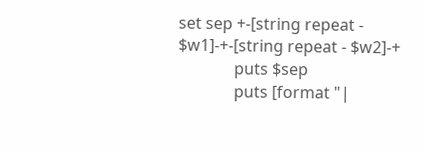set sep +-[string repeat - $w1]-+-[string repeat - $w2]-+
              puts $sep
              puts [format "|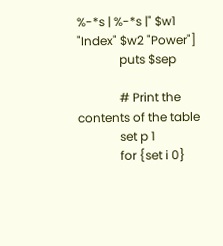%-*s | %-*s |" $w1 "Index" $w2 "Power"]
              puts $sep

              # Print the contents of the table
              set p 1
              for {set i 0}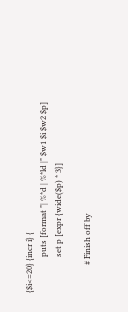{$i<=20} {incr i} {
                  puts [format "| %*d | %*ld |" $w1 $i $w2 $p]
                  set p [expr {wide($p) * 3}]

              # Finish off by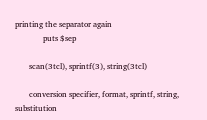printing the separator again
              puts $sep

       scan(3tcl), sprintf(3), string(3tcl)

       conversion specifier, format, sprintf, string, substitution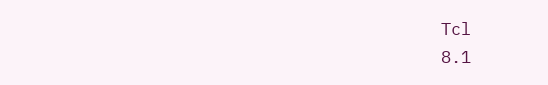Tcl                                    8.1